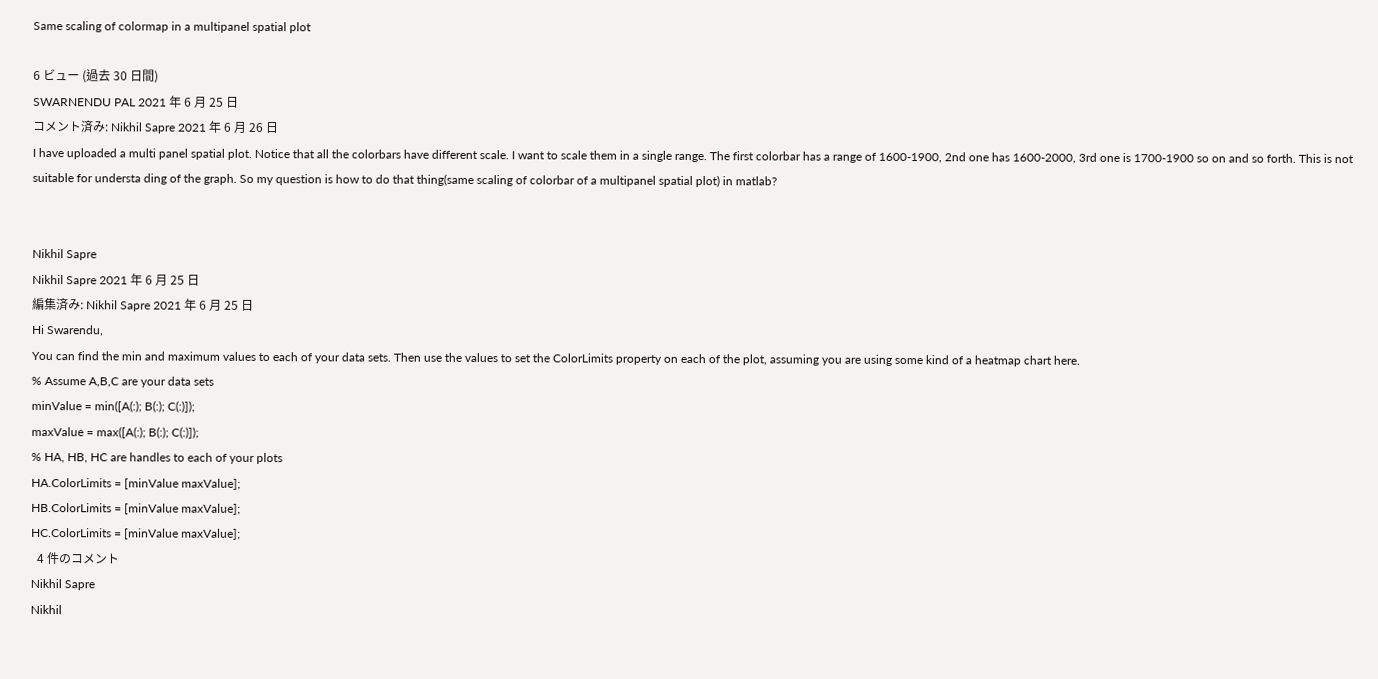Same scaling of colormap in a multipanel spatial plot

6 ビュー (過去 30 日間)
SWARNENDU PAL 2021 年 6 月 25 日
コメント済み: Nikhil Sapre 2021 年 6 月 26 日
I have uploaded a multi panel spatial plot. Notice that all the colorbars have different scale. I want to scale them in a single range. The first colorbar has a range of 1600-1900, 2nd one has 1600-2000, 3rd one is 1700-1900 so on and so forth. This is not suitable for understa ding of the graph. So my question is how to do that thing(same scaling of colorbar of a multipanel spatial plot) in matlab?


Nikhil Sapre
Nikhil Sapre 2021 年 6 月 25 日
編集済み: Nikhil Sapre 2021 年 6 月 25 日
Hi Swarendu,
You can find the min and maximum values to each of your data sets. Then use the values to set the ColorLimits property on each of the plot, assuming you are using some kind of a heatmap chart here.
% Assume A,B,C are your data sets
minValue = min([A(:); B(:); C(:)]);
maxValue = max([A(:); B(:); C(:)]);
% HA, HB, HC are handles to each of your plots
HA.ColorLimits = [minValue maxValue];
HB.ColorLimits = [minValue maxValue];
HC.ColorLimits = [minValue maxValue];
  4 件のコメント
Nikhil Sapre
Nikhil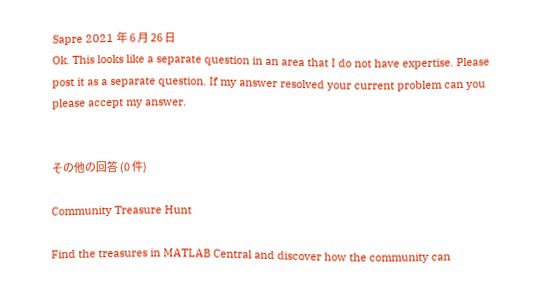Sapre 2021 年 6 月 26 日
Ok. This looks like a separate question in an area that I do not have expertise. Please post it as a separate question. If my answer resolved your current problem can you please accept my answer.


その他の回答 (0 件)

Community Treasure Hunt

Find the treasures in MATLAB Central and discover how the community can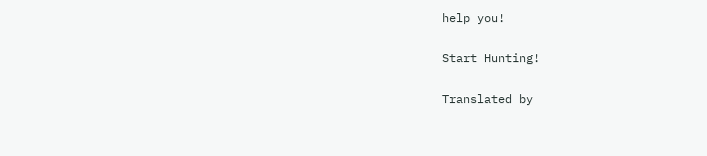help you!

Start Hunting!

Translated by